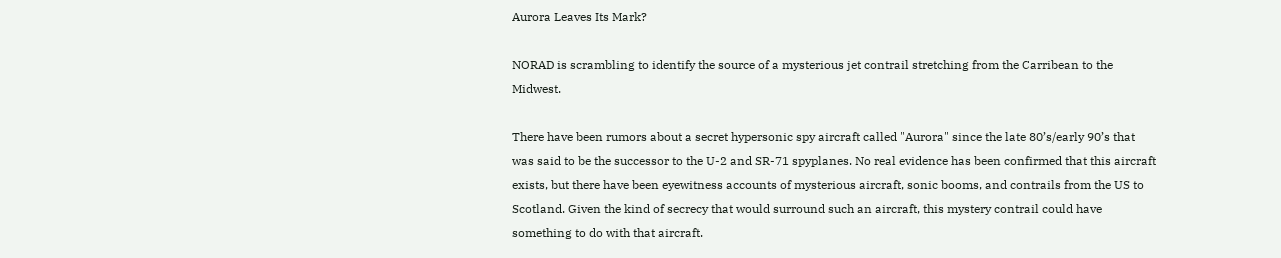Aurora Leaves Its Mark?

NORAD is scrambling to identify the source of a mysterious jet contrail stretching from the Carribean to the Midwest.

There have been rumors about a secret hypersonic spy aircraft called "Aurora" since the late 80’s/early 90’s that was said to be the successor to the U-2 and SR-71 spyplanes. No real evidence has been confirmed that this aircraft exists, but there have been eyewitness accounts of mysterious aircraft, sonic booms, and contrails from the US to Scotland. Given the kind of secrecy that would surround such an aircraft, this mystery contrail could have something to do with that aircraft.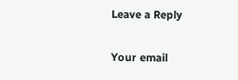Leave a Reply

Your email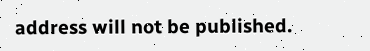address will not be published.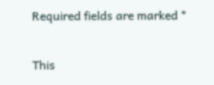Required fields are marked *

This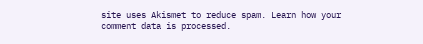site uses Akismet to reduce spam. Learn how your comment data is processed.